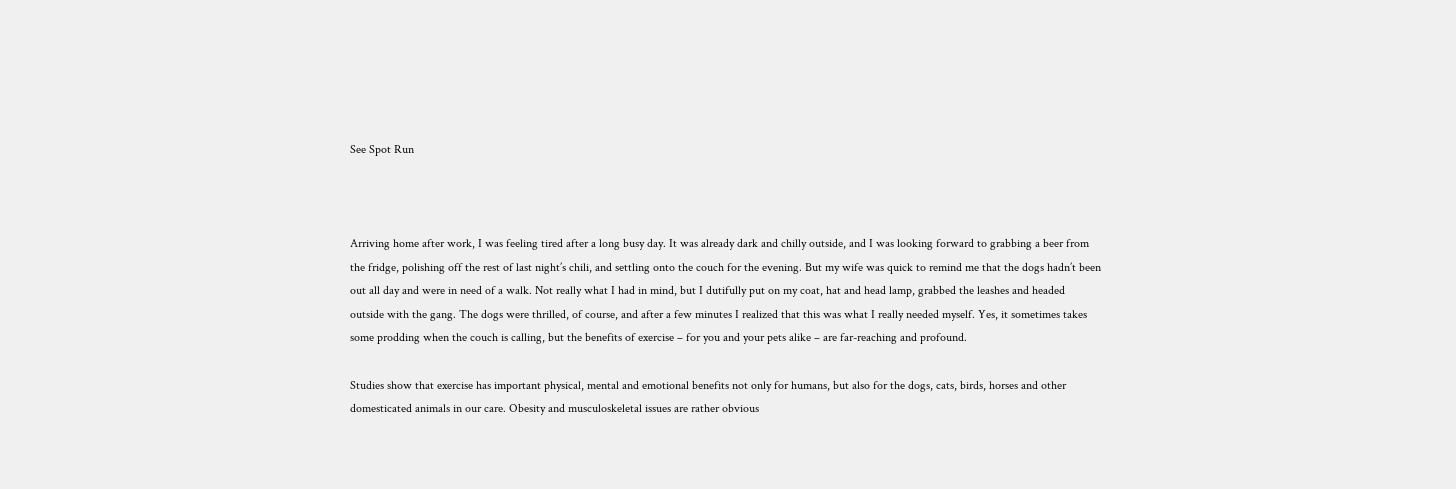See Spot Run



Arriving home after work, I was feeling tired after a long busy day. It was already dark and chilly outside, and I was looking forward to grabbing a beer from the fridge, polishing off the rest of last night’s chili, and settling onto the couch for the evening. But my wife was quick to remind me that the dogs hadn’t been out all day and were in need of a walk. Not really what I had in mind, but I dutifully put on my coat, hat and head lamp, grabbed the leashes and headed outside with the gang. The dogs were thrilled, of course, and after a few minutes I realized that this was what I really needed myself. Yes, it sometimes takes some prodding when the couch is calling, but the benefits of exercise – for you and your pets alike – are far-reaching and profound.

Studies show that exercise has important physical, mental and emotional benefits not only for humans, but also for the dogs, cats, birds, horses and other domesticated animals in our care. Obesity and musculoskeletal issues are rather obvious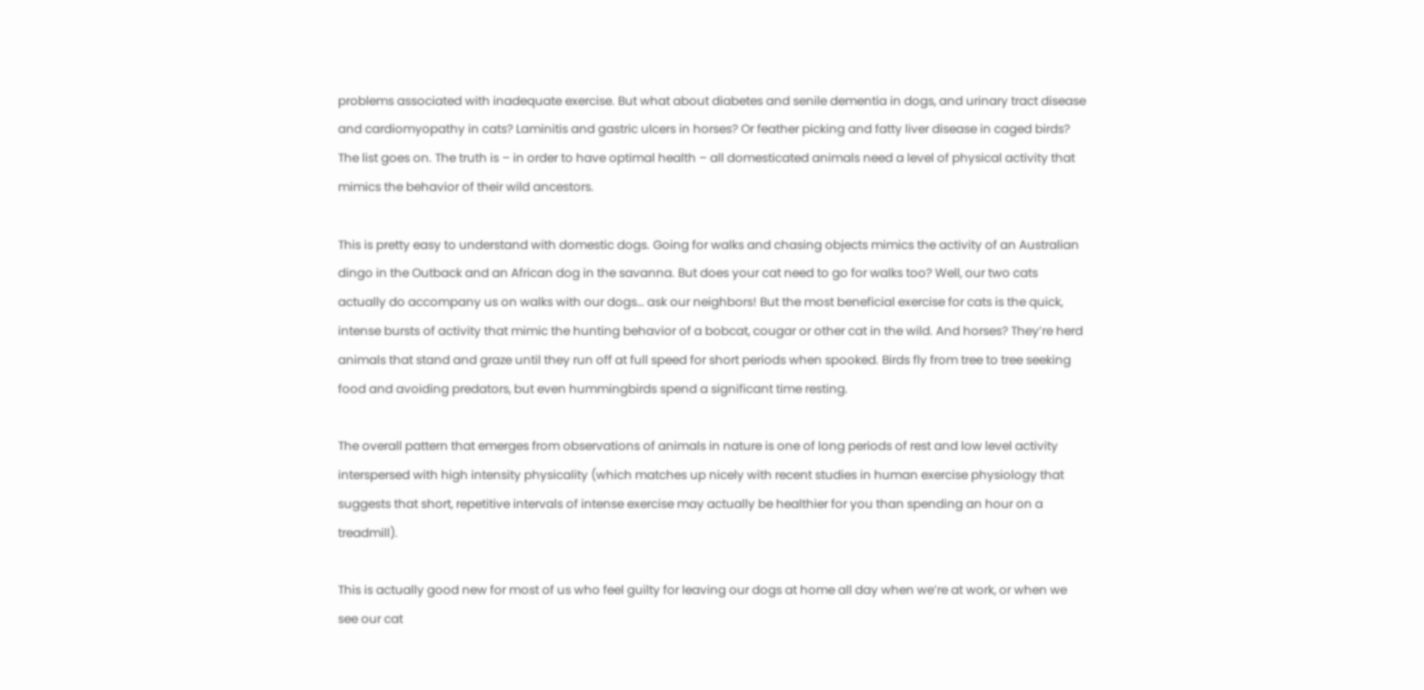problems associated with inadequate exercise. But what about diabetes and senile dementia in dogs, and urinary tract disease and cardiomyopathy in cats? Laminitis and gastric ulcers in horses? Or feather picking and fatty liver disease in caged birds? The list goes on. The truth is – in order to have optimal health – all domesticated animals need a level of physical activity that mimics the behavior of their wild ancestors.

This is pretty easy to understand with domestic dogs. Going for walks and chasing objects mimics the activity of an Australian dingo in the Outback and an African dog in the savanna. But does your cat need to go for walks too? Well, our two cats actually do accompany us on walks with our dogs… ask our neighbors! But the most beneficial exercise for cats is the quick, intense bursts of activity that mimic the hunting behavior of a bobcat, cougar or other cat in the wild. And horses? They’re herd animals that stand and graze until they run off at full speed for short periods when spooked. Birds fly from tree to tree seeking food and avoiding predators, but even hummingbirds spend a significant time resting.

The overall pattern that emerges from observations of animals in nature is one of long periods of rest and low level activity interspersed with high intensity physicality (which matches up nicely with recent studies in human exercise physiology that suggests that short, repetitive intervals of intense exercise may actually be healthier for you than spending an hour on a treadmill).

This is actually good new for most of us who feel guilty for leaving our dogs at home all day when we’re at work, or when we see our cat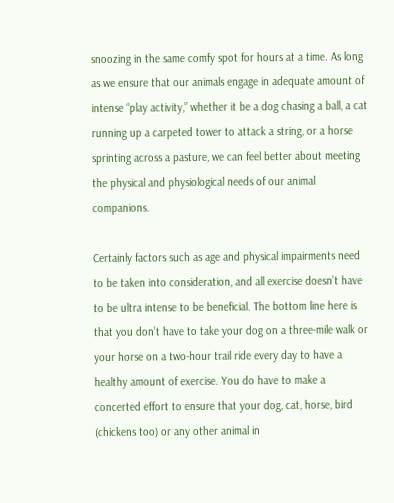snoozing in the same comfy spot for hours at a time. As long as we ensure that our animals engage in adequate amount of intense “play activity,” whether it be a dog chasing a ball, a cat running up a carpeted tower to attack a string, or a horse sprinting across a pasture, we can feel better about meeting the physical and physiological needs of our animal companions.

Certainly factors such as age and physical impairments need to be taken into consideration, and all exercise doesn’t have to be ultra intense to be beneficial. The bottom line here is that you don’t have to take your dog on a three-mile walk or your horse on a two-hour trail ride every day to have a healthy amount of exercise. You do have to make a concerted effort to ensure that your dog, cat, horse, bird (chickens too) or any other animal in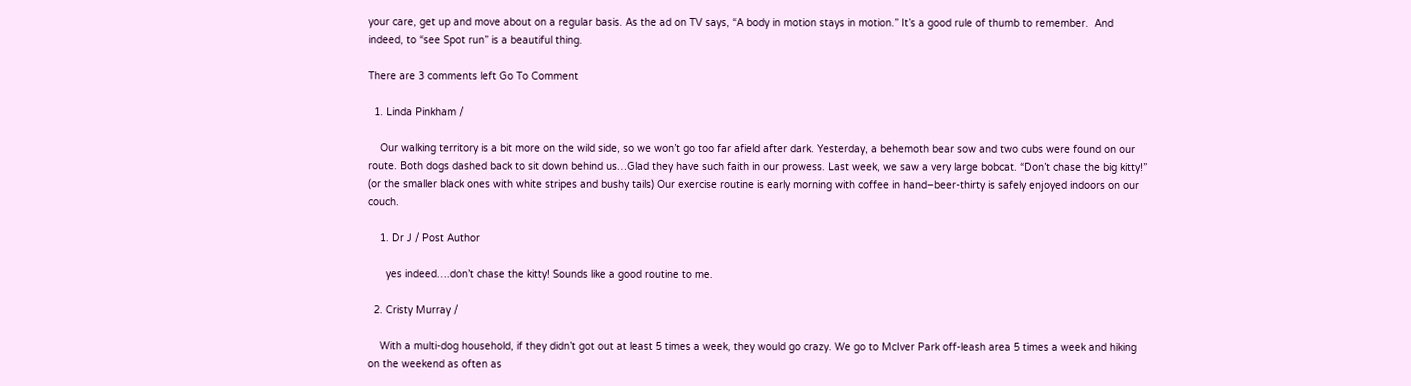your care, get up and move about on a regular basis. As the ad on TV says, “A body in motion stays in motion.” It’s a good rule of thumb to remember.  And indeed, to “see Spot run” is a beautiful thing.

There are 3 comments left Go To Comment

  1. Linda Pinkham /

    Our walking territory is a bit more on the wild side, so we won’t go too far afield after dark. Yesterday, a behemoth bear sow and two cubs were found on our route. Both dogs dashed back to sit down behind us…Glad they have such faith in our prowess. Last week, we saw a very large bobcat. “Don’t chase the big kitty!” (or the smaller black ones with white stripes and bushy tails) Our exercise routine is early morning with coffee in hand–beer-thirty is safely enjoyed indoors on our couch.

    1. Dr J / Post Author

      yes indeed….don’t chase the kitty! Sounds like a good routine to me.

  2. Cristy Murray /

    With a multi-dog household, if they didn’t got out at least 5 times a week, they would go crazy. We go to McIver Park off-leash area 5 times a week and hiking on the weekend as often as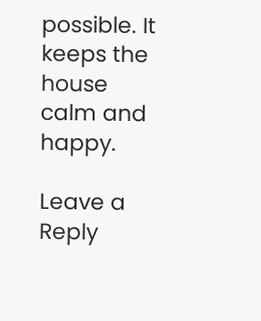possible. It keeps the house calm and happy.

Leave a Reply